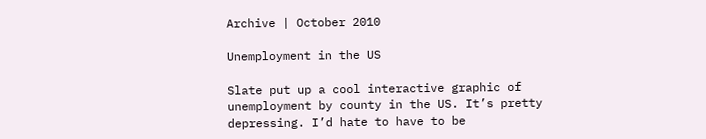Archive | October 2010

Unemployment in the US

Slate put up a cool interactive graphic of unemployment by county in the US. It’s pretty depressing. I’d hate to have to be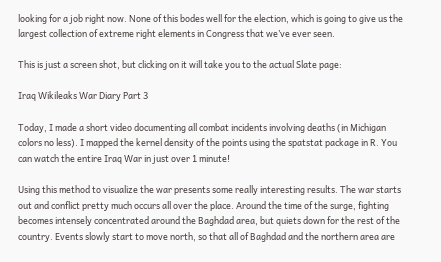looking for a job right now. None of this bodes well for the election, which is going to give us the largest collection of extreme right elements in Congress that we’ve ever seen.

This is just a screen shot, but clicking on it will take you to the actual Slate page:

Iraq Wikileaks War Diary Part 3

Today, I made a short video documenting all combat incidents involving deaths (in Michigan colors no less). I mapped the kernel density of the points using the spatstat package in R. You can watch the entire Iraq War in just over 1 minute!

Using this method to visualize the war presents some really interesting results. The war starts out and conflict pretty much occurs all over the place. Around the time of the surge, fighting becomes intensely concentrated around the Baghdad area, but quiets down for the rest of the country. Events slowly start to move north, so that all of Baghdad and the northern area are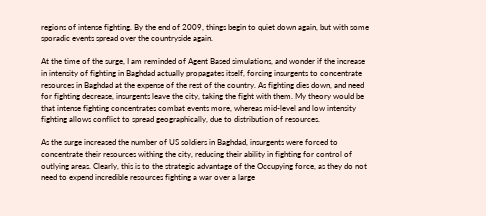regions of intense fighting. By the end of 2009, things begin to quiet down again, but with some sporadic events spread over the countryside again.

At the time of the surge, I am reminded of Agent Based simulations, and wonder if the increase in intensity of fighting in Baghdad actually propagates itself, forcing insurgents to concentrate resources in Baghdad at the expense of the rest of the country. As fighting dies down, and need for fighting decrease, insurgents leave the city, taking the fight with them. My theory would be that intense fighting concentrates combat events more, whereas mid-level and low intensity fighting allows conflict to spread geographically, due to distribution of resources.

As the surge increased the number of US soldiers in Baghdad, insurgents were forced to concentrate their resources withing the city, reducing their ability in fighting for control of outlying areas. Clearly, this is to the strategic advantage of the Occupying force, as they do not need to expend incredible resources fighting a war over a large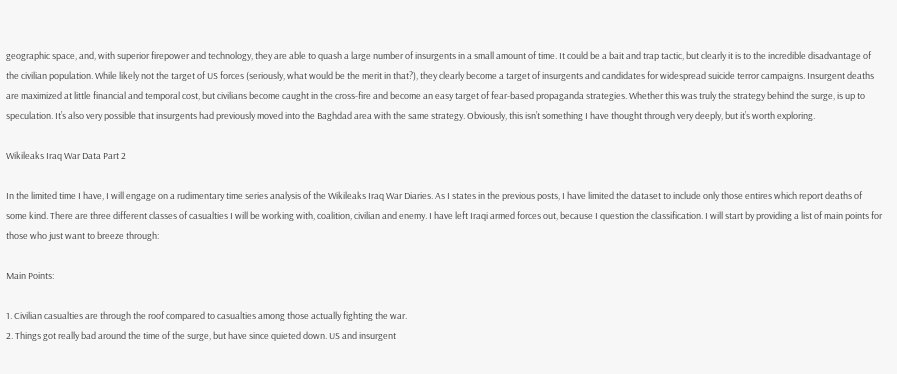geographic space, and, with superior firepower and technology, they are able to quash a large number of insurgents in a small amount of time. It could be a bait and trap tactic, but clearly it is to the incredible disadvantage of the civilian population. While likely not the target of US forces (seriously, what would be the merit in that?), they clearly become a target of insurgents and candidates for widespread suicide terror campaigns. Insurgent deaths are maximized at little financial and temporal cost, but civilians become caught in the cross-fire and become an easy target of fear-based propaganda strategies. Whether this was truly the strategy behind the surge, is up to speculation. It’s also very possible that insurgents had previously moved into the Baghdad area with the same strategy. Obviously, this isn’t something I have thought through very deeply, but it’s worth exploring.

Wikileaks Iraq War Data Part 2

In the limited time I have, I will engage on a rudimentary time series analysis of the Wikileaks Iraq War Diaries. As I states in the previous posts, I have limited the dataset to include only those entires which report deaths of some kind. There are three different classes of casualties I will be working with, coalition, civilian and enemy. I have left Iraqi armed forces out, because I question the classification. I will start by providing a list of main points for those who just want to breeze through:

Main Points:

1. Civilian casualties are through the roof compared to casualties among those actually fighting the war.
2. Things got really bad around the time of the surge, but have since quieted down. US and insurgent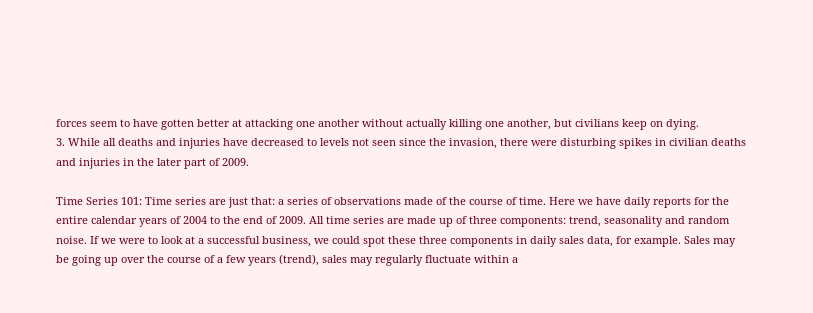forces seem to have gotten better at attacking one another without actually killing one another, but civilians keep on dying.
3. While all deaths and injuries have decreased to levels not seen since the invasion, there were disturbing spikes in civilian deaths and injuries in the later part of 2009.

Time Series 101: Time series are just that: a series of observations made of the course of time. Here we have daily reports for the entire calendar years of 2004 to the end of 2009. All time series are made up of three components: trend, seasonality and random noise. If we were to look at a successful business, we could spot these three components in daily sales data, for example. Sales may be going up over the course of a few years (trend), sales may regularly fluctuate within a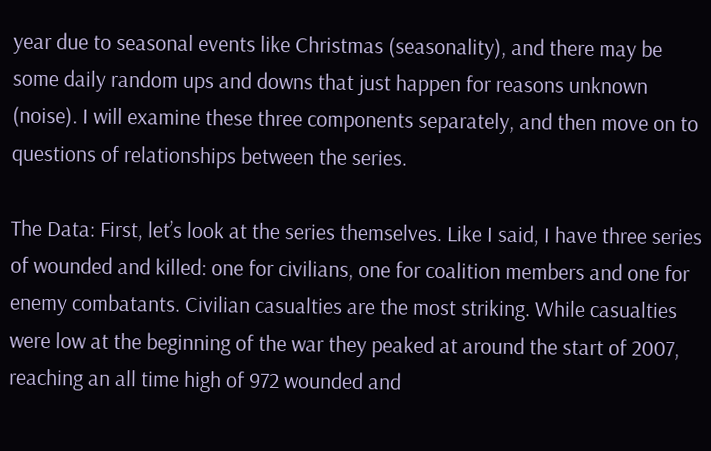year due to seasonal events like Christmas (seasonality), and there may be some daily random ups and downs that just happen for reasons unknown (noise). I will examine these three components separately, and then move on to questions of relationships between the series.

The Data: First, let’s look at the series themselves. Like I said, I have three series of wounded and killed: one for civilians, one for coalition members and one for enemy combatants. Civilian casualties are the most striking. While casualties were low at the beginning of the war they peaked at around the start of 2007, reaching an all time high of 972 wounded and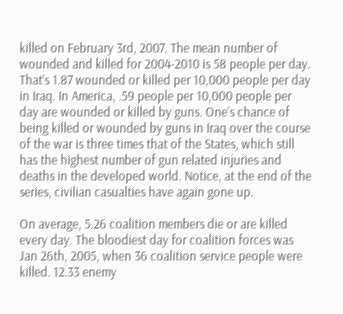killed on February 3rd, 2007. The mean number of wounded and killed for 2004-2010 is 58 people per day. That’s 1.87 wounded or killed per 10,000 people per day in Iraq. In America, .59 people per 10,000 people per day are wounded or killed by guns. One’s chance of being killed or wounded by guns in Iraq over the course of the war is three times that of the States, which still has the highest number of gun related injuries and deaths in the developed world. Notice, at the end of the series, civilian casualties have again gone up.

On average, 5.26 coalition members die or are killed every day. The bloodiest day for coalition forces was Jan 26th, 2005, when 36 coalition service people were killed. 12.33 enemy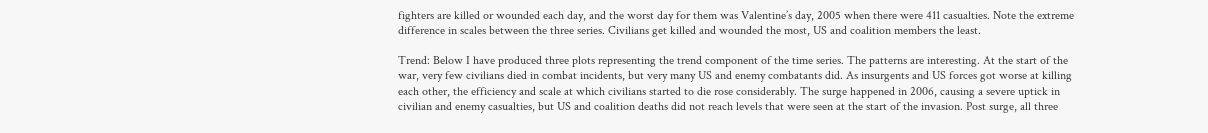fighters are killed or wounded each day, and the worst day for them was Valentine’s day, 2005 when there were 411 casualties. Note the extreme difference in scales between the three series. Civilians get killed and wounded the most, US and coalition members the least.

Trend: Below I have produced three plots representing the trend component of the time series. The patterns are interesting. At the start of the war, very few civilians died in combat incidents, but very many US and enemy combatants did. As insurgents and US forces got worse at killing each other, the efficiency and scale at which civilians started to die rose considerably. The surge happened in 2006, causing a severe uptick in civilian and enemy casualties, but US and coalition deaths did not reach levels that were seen at the start of the invasion. Post surge, all three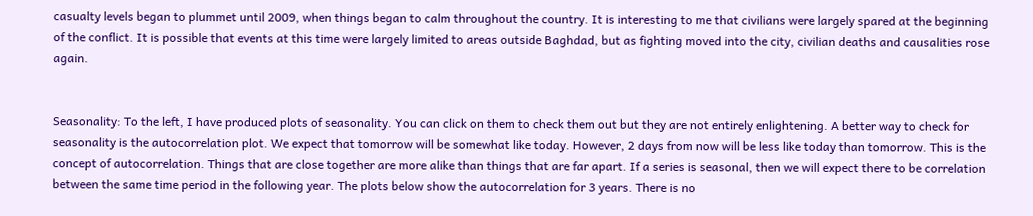casualty levels began to plummet until 2009, when things began to calm throughout the country. It is interesting to me that civilians were largely spared at the beginning of the conflict. It is possible that events at this time were largely limited to areas outside Baghdad, but as fighting moved into the city, civilian deaths and causalities rose again.


Seasonality: To the left, I have produced plots of seasonality. You can click on them to check them out but they are not entirely enlightening. A better way to check for seasonality is the autocorrelation plot. We expect that tomorrow will be somewhat like today. However, 2 days from now will be less like today than tomorrow. This is the concept of autocorrelation. Things that are close together are more alike than things that are far apart. If a series is seasonal, then we will expect there to be correlation between the same time period in the following year. The plots below show the autocorrelation for 3 years. There is no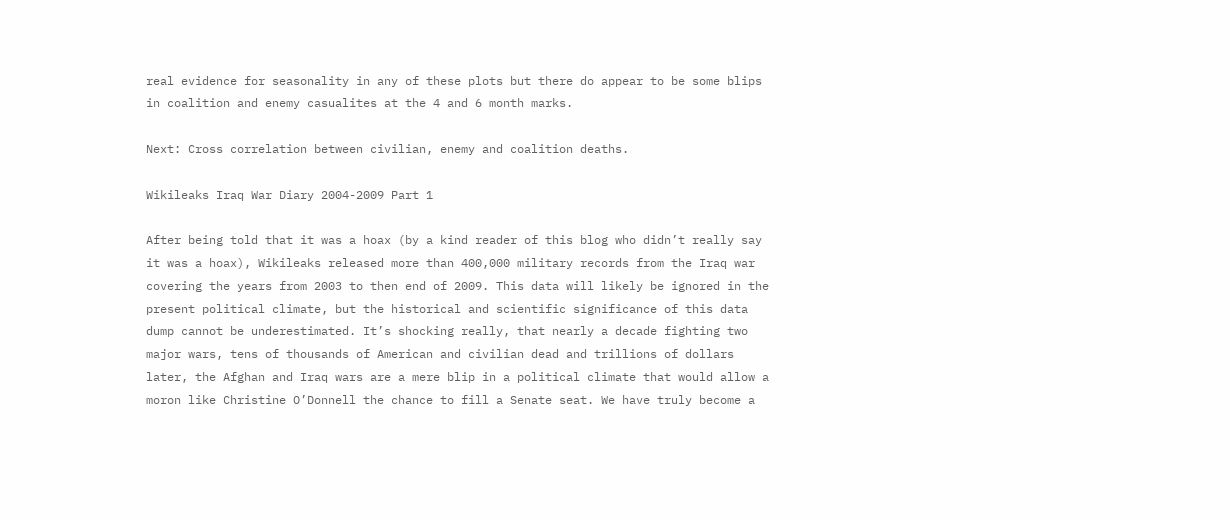real evidence for seasonality in any of these plots but there do appear to be some blips in coalition and enemy casualites at the 4 and 6 month marks.

Next: Cross correlation between civilian, enemy and coalition deaths.

Wikileaks Iraq War Diary 2004-2009 Part 1

After being told that it was a hoax (by a kind reader of this blog who didn’t really say it was a hoax), Wikileaks released more than 400,000 military records from the Iraq war covering the years from 2003 to then end of 2009. This data will likely be ignored in the present political climate, but the historical and scientific significance of this data dump cannot be underestimated. It’s shocking really, that nearly a decade fighting two major wars, tens of thousands of American and civilian dead and trillions of dollars later, the Afghan and Iraq wars are a mere blip in a political climate that would allow a moron like Christine O’Donnell the chance to fill a Senate seat. We have truly become a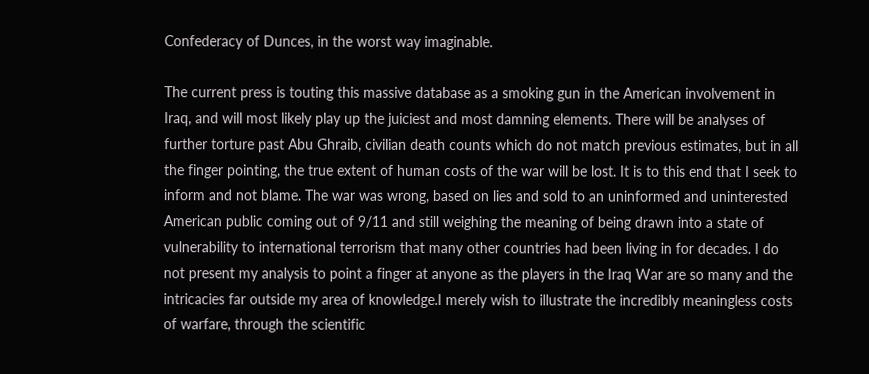Confederacy of Dunces, in the worst way imaginable.

The current press is touting this massive database as a smoking gun in the American involvement in Iraq, and will most likely play up the juiciest and most damning elements. There will be analyses of further torture past Abu Ghraib, civilian death counts which do not match previous estimates, but in all the finger pointing, the true extent of human costs of the war will be lost. It is to this end that I seek to inform and not blame. The war was wrong, based on lies and sold to an uninformed and uninterested American public coming out of 9/11 and still weighing the meaning of being drawn into a state of vulnerability to international terrorism that many other countries had been living in for decades. I do not present my analysis to point a finger at anyone as the players in the Iraq War are so many and the intricacies far outside my area of knowledge.I merely wish to illustrate the incredibly meaningless costs of warfare, through the scientific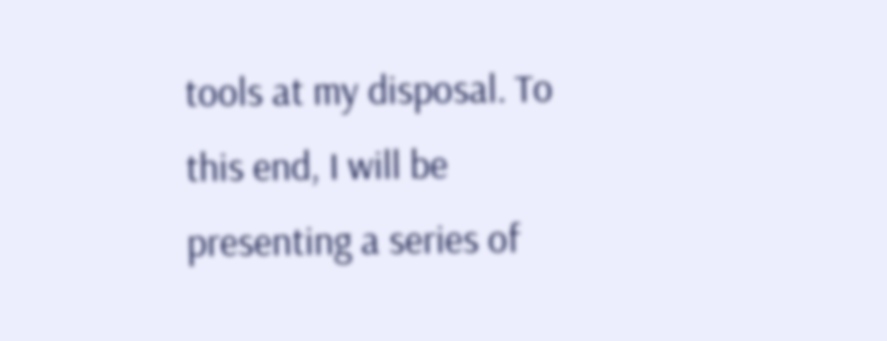tools at my disposal. To this end, I will be presenting a series of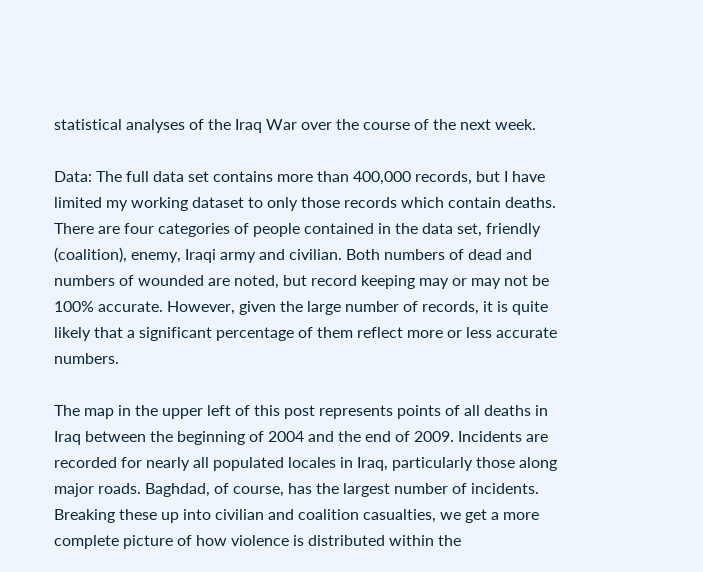statistical analyses of the Iraq War over the course of the next week.

Data: The full data set contains more than 400,000 records, but I have limited my working dataset to only those records which contain deaths. There are four categories of people contained in the data set, friendly (coalition), enemy, Iraqi army and civilian. Both numbers of dead and numbers of wounded are noted, but record keeping may or may not be 100% accurate. However, given the large number of records, it is quite likely that a significant percentage of them reflect more or less accurate numbers.

The map in the upper left of this post represents points of all deaths in Iraq between the beginning of 2004 and the end of 2009. Incidents are recorded for nearly all populated locales in Iraq, particularly those along major roads. Baghdad, of course, has the largest number of incidents. Breaking these up into civilian and coalition casualties, we get a more complete picture of how violence is distributed within the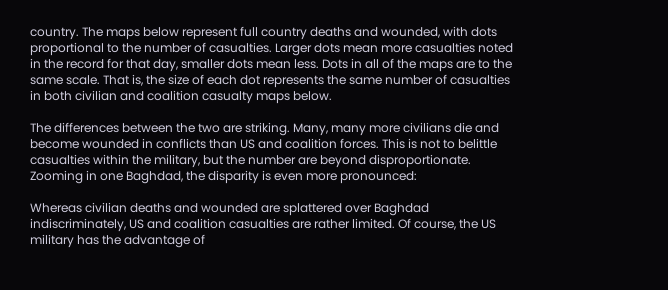country. The maps below represent full country deaths and wounded, with dots proportional to the number of casualties. Larger dots mean more casualties noted in the record for that day, smaller dots mean less. Dots in all of the maps are to the same scale. That is, the size of each dot represents the same number of casualties in both civilian and coalition casualty maps below.

The differences between the two are striking. Many, many more civilians die and become wounded in conflicts than US and coalition forces. This is not to belittle casualties within the military, but the number are beyond disproportionate. Zooming in one Baghdad, the disparity is even more pronounced:

Whereas civilian deaths and wounded are splattered over Baghdad indiscriminately, US and coalition casualties are rather limited. Of course, the US military has the advantage of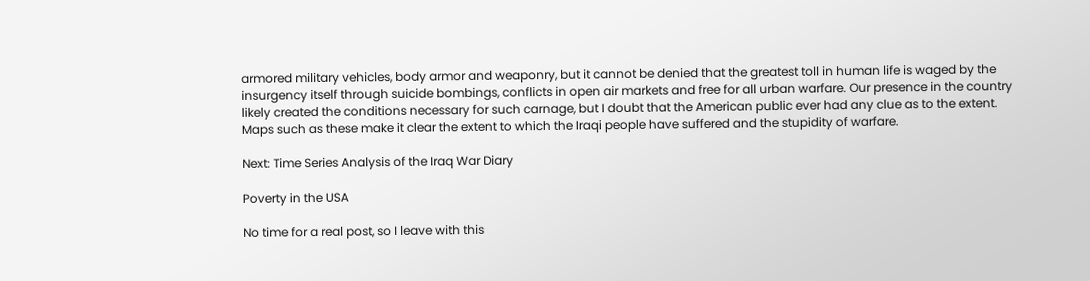armored military vehicles, body armor and weaponry, but it cannot be denied that the greatest toll in human life is waged by the insurgency itself through suicide bombings, conflicts in open air markets and free for all urban warfare. Our presence in the country likely created the conditions necessary for such carnage, but I doubt that the American public ever had any clue as to the extent. Maps such as these make it clear the extent to which the Iraqi people have suffered and the stupidity of warfare.

Next: Time Series Analysis of the Iraq War Diary

Poverty in the USA

No time for a real post, so I leave with this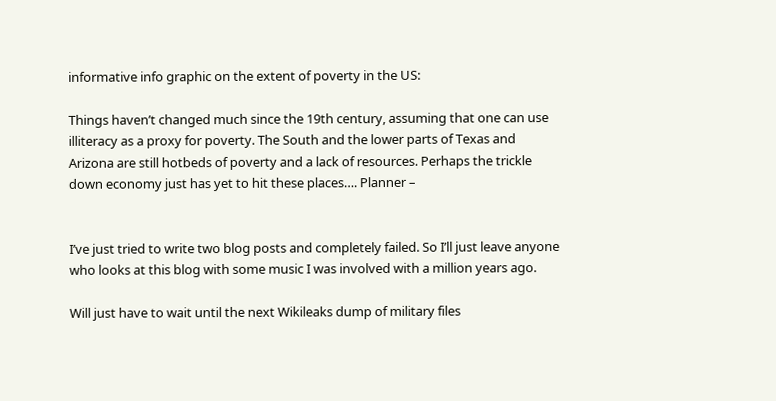informative info graphic on the extent of poverty in the US:

Things haven’t changed much since the 19th century, assuming that one can use illiteracy as a proxy for poverty. The South and the lower parts of Texas and Arizona are still hotbeds of poverty and a lack of resources. Perhaps the trickle down economy just has yet to hit these places…. Planner –


I’ve just tried to write two blog posts and completely failed. So I’ll just leave anyone who looks at this blog with some music I was involved with a million years ago.

Will just have to wait until the next Wikileaks dump of military files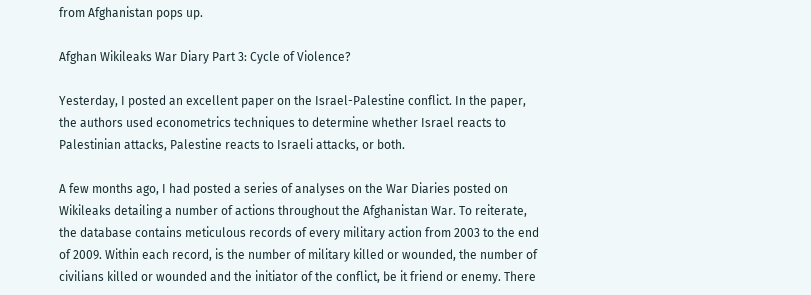from Afghanistan pops up.

Afghan Wikileaks War Diary Part 3: Cycle of Violence?

Yesterday, I posted an excellent paper on the Israel-Palestine conflict. In the paper, the authors used econometrics techniques to determine whether Israel reacts to Palestinian attacks, Palestine reacts to Israeli attacks, or both.

A few months ago, I had posted a series of analyses on the War Diaries posted on Wikileaks detailing a number of actions throughout the Afghanistan War. To reiterate, the database contains meticulous records of every military action from 2003 to the end of 2009. Within each record, is the number of military killed or wounded, the number of civilians killed or wounded and the initiator of the conflict, be it friend or enemy. There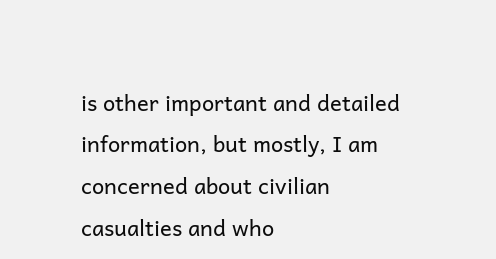is other important and detailed information, but mostly, I am concerned about civilian casualties and who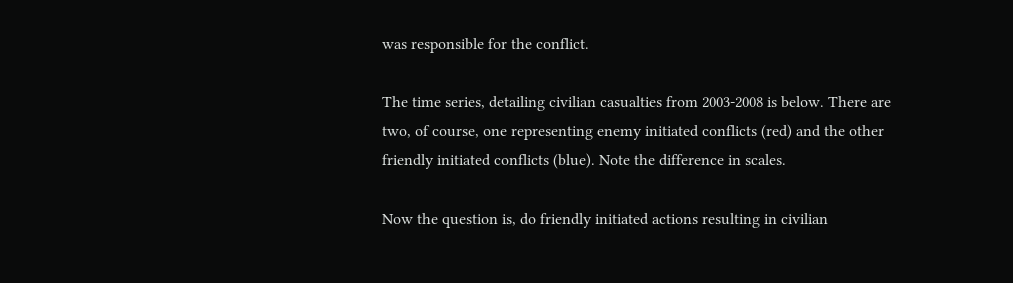was responsible for the conflict.

The time series, detailing civilian casualties from 2003-2008 is below. There are two, of course, one representing enemy initiated conflicts (red) and the other friendly initiated conflicts (blue). Note the difference in scales.

Now the question is, do friendly initiated actions resulting in civilian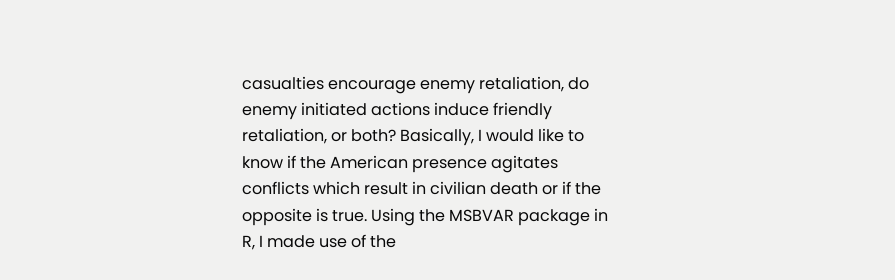casualties encourage enemy retaliation, do enemy initiated actions induce friendly retaliation, or both? Basically, I would like to know if the American presence agitates conflicts which result in civilian death or if the opposite is true. Using the MSBVAR package in R, I made use of the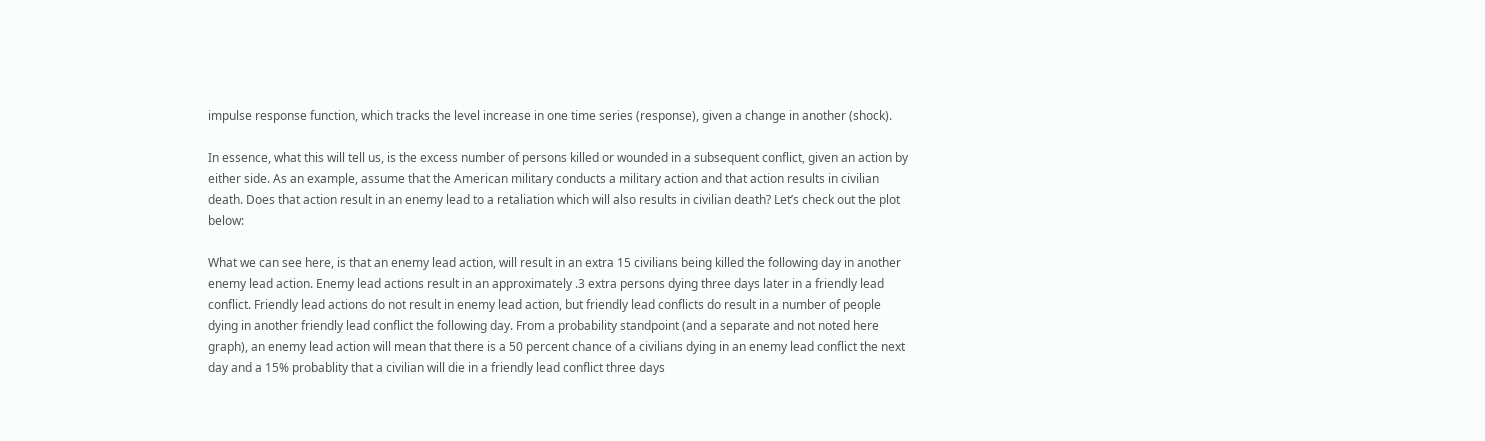impulse response function, which tracks the level increase in one time series (response), given a change in another (shock).

In essence, what this will tell us, is the excess number of persons killed or wounded in a subsequent conflict, given an action by either side. As an example, assume that the American military conducts a military action and that action results in civilian death. Does that action result in an enemy lead to a retaliation which will also results in civilian death? Let’s check out the plot below:

What we can see here, is that an enemy lead action, will result in an extra 15 civilians being killed the following day in another enemy lead action. Enemy lead actions result in an approximately .3 extra persons dying three days later in a friendly lead conflict. Friendly lead actions do not result in enemy lead action, but friendly lead conflicts do result in a number of people dying in another friendly lead conflict the following day. From a probability standpoint (and a separate and not noted here graph), an enemy lead action will mean that there is a 50 percent chance of a civilians dying in an enemy lead conflict the next day and a 15% probablity that a civilian will die in a friendly lead conflict three days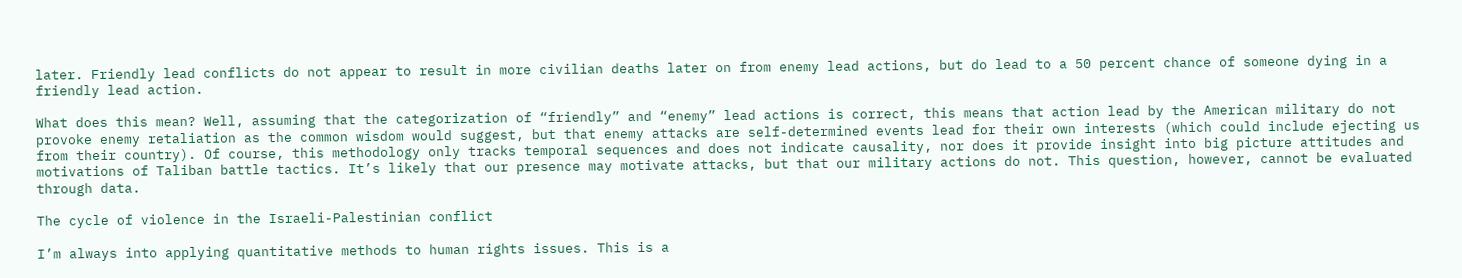later. Friendly lead conflicts do not appear to result in more civilian deaths later on from enemy lead actions, but do lead to a 50 percent chance of someone dying in a friendly lead action.

What does this mean? Well, assuming that the categorization of “friendly” and “enemy” lead actions is correct, this means that action lead by the American military do not provoke enemy retaliation as the common wisdom would suggest, but that enemy attacks are self-determined events lead for their own interests (which could include ejecting us from their country). Of course, this methodology only tracks temporal sequences and does not indicate causality, nor does it provide insight into big picture attitudes and motivations of Taliban battle tactics. It’s likely that our presence may motivate attacks, but that our military actions do not. This question, however, cannot be evaluated through data.

The cycle of violence in the Israeli-Palestinian conflict

I’m always into applying quantitative methods to human rights issues. This is a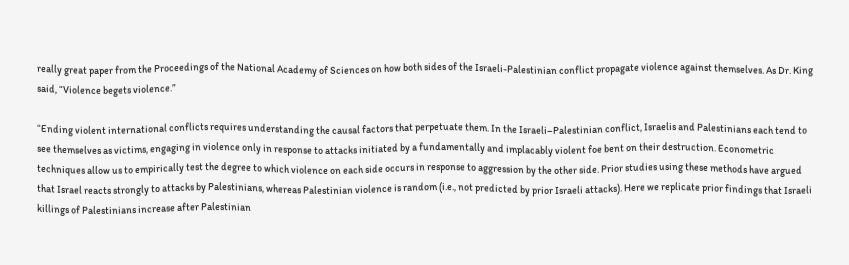really great paper from the Proceedings of the National Academy of Sciences on how both sides of the Israeli-Palestinian conflict propagate violence against themselves. As Dr. King said, “Violence begets violence.”

“Ending violent international conflicts requires understanding the causal factors that perpetuate them. In the Israeli–Palestinian conflict, Israelis and Palestinians each tend to see themselves as victims, engaging in violence only in response to attacks initiated by a fundamentally and implacably violent foe bent on their destruction. Econometric techniques allow us to empirically test the degree to which violence on each side occurs in response to aggression by the other side. Prior studies using these methods have argued that Israel reacts strongly to attacks by Palestinians, whereas Palestinian violence is random (i.e., not predicted by prior Israeli attacks). Here we replicate prior findings that Israeli killings of Palestinians increase after Palestinian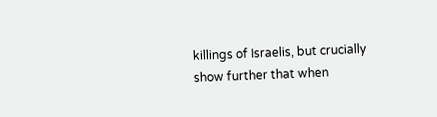killings of Israelis, but crucially show further that when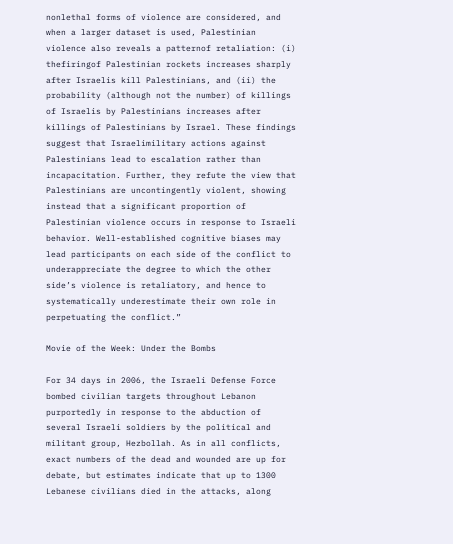nonlethal forms of violence are considered, and when a larger dataset is used, Palestinian violence also reveals a patternof retaliation: (i) thefiringof Palestinian rockets increases sharply after Israelis kill Palestinians, and (ii) the probability (although not the number) of killings of Israelis by Palestinians increases after killings of Palestinians by Israel. These findings suggest that Israelimilitary actions against Palestinians lead to escalation rather than incapacitation. Further, they refute the view that Palestinians are uncontingently violent, showing instead that a significant proportion of Palestinian violence occurs in response to Israeli behavior. Well-established cognitive biases may lead participants on each side of the conflict to underappreciate the degree to which the other side’s violence is retaliatory, and hence to systematically underestimate their own role in perpetuating the conflict.”

Movie of the Week: Under the Bombs

For 34 days in 2006, the Israeli Defense Force bombed civilian targets throughout Lebanon purportedly in response to the abduction of several Israeli soldiers by the political and militant group, Hezbollah. As in all conflicts, exact numbers of the dead and wounded are up for debate, but estimates indicate that up to 1300 Lebanese civilians died in the attacks, along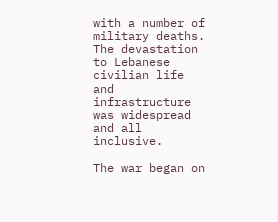with a number of military deaths. The devastation to Lebanese civilian life and infrastructure was widespread and all inclusive.

The war began on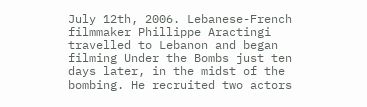July 12th, 2006. Lebanese-French filmmaker Phillippe Aractingi travelled to Lebanon and began filming Under the Bombs just ten days later, in the midst of the bombing. He recruited two actors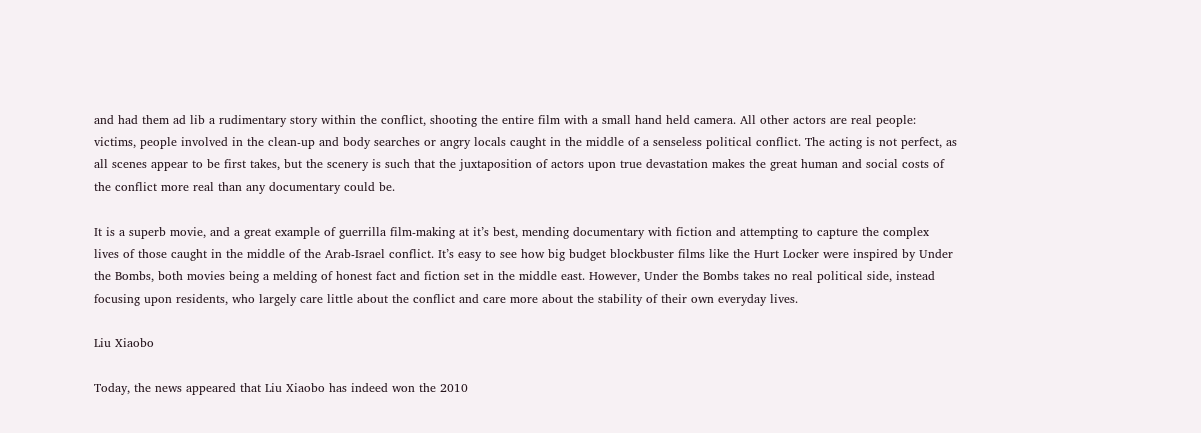and had them ad lib a rudimentary story within the conflict, shooting the entire film with a small hand held camera. All other actors are real people: victims, people involved in the clean-up and body searches or angry locals caught in the middle of a senseless political conflict. The acting is not perfect, as all scenes appear to be first takes, but the scenery is such that the juxtaposition of actors upon true devastation makes the great human and social costs of the conflict more real than any documentary could be.

It is a superb movie, and a great example of guerrilla film-making at it’s best, mending documentary with fiction and attempting to capture the complex lives of those caught in the middle of the Arab-Israel conflict. It’s easy to see how big budget blockbuster films like the Hurt Locker were inspired by Under the Bombs, both movies being a melding of honest fact and fiction set in the middle east. However, Under the Bombs takes no real political side, instead focusing upon residents, who largely care little about the conflict and care more about the stability of their own everyday lives.

Liu Xiaobo

Today, the news appeared that Liu Xiaobo has indeed won the 2010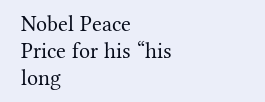Nobel Peace Price for his “his long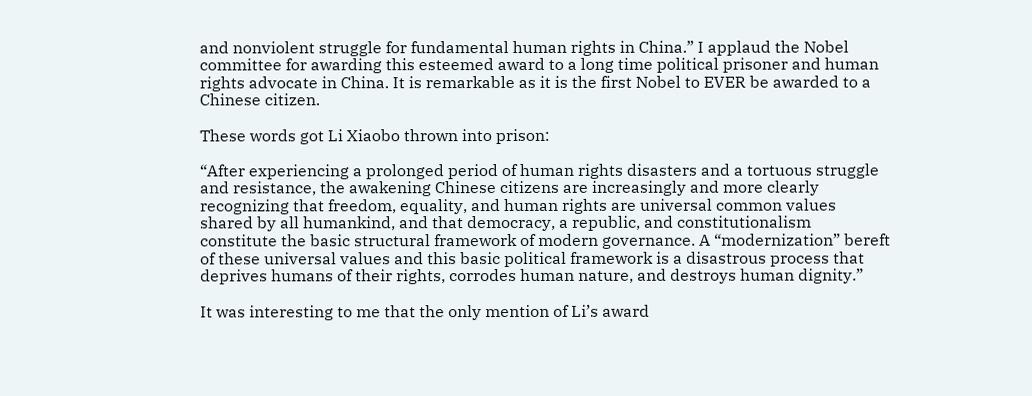and nonviolent struggle for fundamental human rights in China.” I applaud the Nobel committee for awarding this esteemed award to a long time political prisoner and human rights advocate in China. It is remarkable as it is the first Nobel to EVER be awarded to a Chinese citizen.

These words got Li Xiaobo thrown into prison:

“After experiencing a prolonged period of human rights disasters and a tortuous struggle and resistance, the awakening Chinese citizens are increasingly and more clearly recognizing that freedom, equality, and human rights are universal common values shared by all humankind, and that democracy, a republic, and constitutionalism constitute the basic structural framework of modern governance. A “modernization” bereft of these universal values and this basic political framework is a disastrous process that deprives humans of their rights, corrodes human nature, and destroys human dignity.”

It was interesting to me that the only mention of Li’s award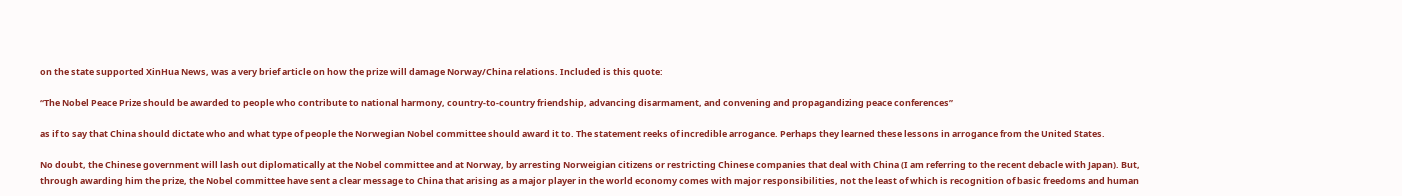on the state supported XinHua News, was a very brief article on how the prize will damage Norway/China relations. Included is this quote:

“The Nobel Peace Prize should be awarded to people who contribute to national harmony, country-to-country friendship, advancing disarmament, and convening and propagandizing peace conferences”

as if to say that China should dictate who and what type of people the Norwegian Nobel committee should award it to. The statement reeks of incredible arrogance. Perhaps they learned these lessons in arrogance from the United States.

No doubt, the Chinese government will lash out diplomatically at the Nobel committee and at Norway, by arresting Norweigian citizens or restricting Chinese companies that deal with China (I am referring to the recent debacle with Japan). But, through awarding him the prize, the Nobel committee have sent a clear message to China that arising as a major player in the world economy comes with major responsibilities, not the least of which is recognition of basic freedoms and human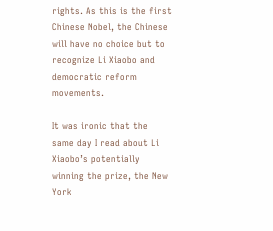rights. As this is the first Chinese Nobel, the Chinese will have no choice but to recognize Li Xiaobo and democratic reform movements.

It was ironic that the same day I read about Li Xiaobo’s potentially winning the prize, the New York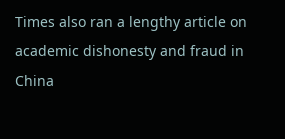Times also ran a lengthy article on academic dishonesty and fraud in China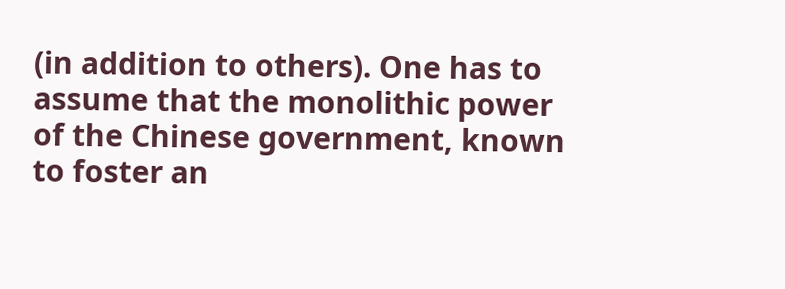(in addition to others). One has to assume that the monolithic power of the Chinese government, known to foster an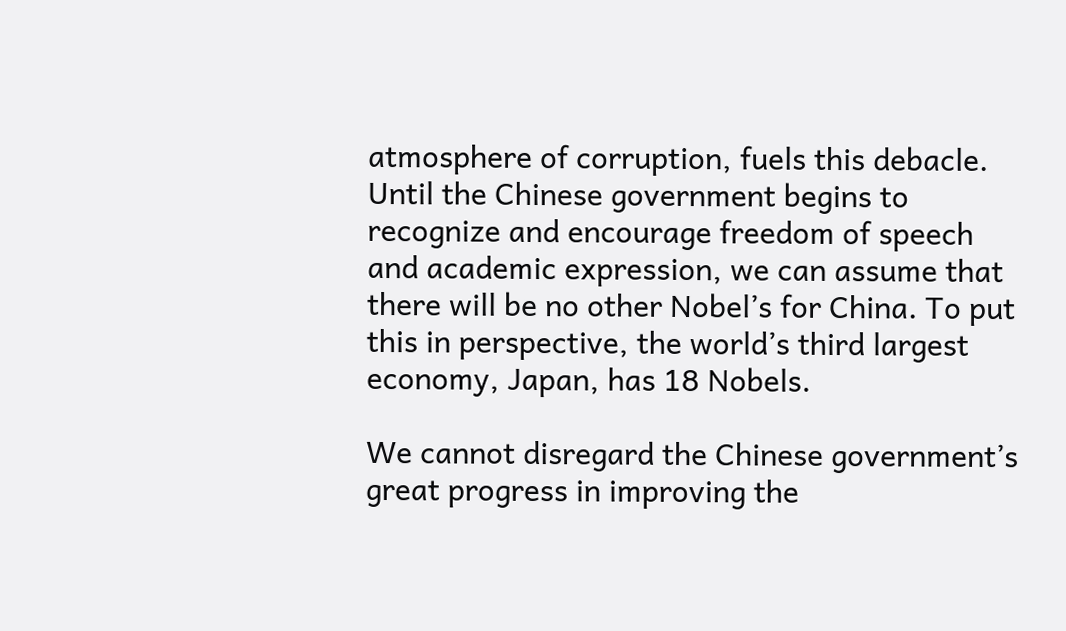atmosphere of corruption, fuels this debacle. Until the Chinese government begins to recognize and encourage freedom of speech and academic expression, we can assume that there will be no other Nobel’s for China. To put this in perspective, the world’s third largest economy, Japan, has 18 Nobels.

We cannot disregard the Chinese government’s great progress in improving the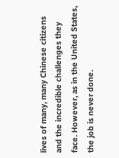lives of many, many Chinese citizens and the incredible challenges they face. However, as in the United States, the job is never done.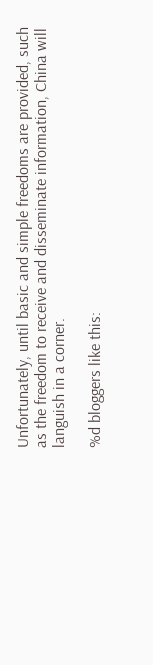Unfortunately, until basic and simple freedoms are provided, such as the freedom to receive and disseminate information, China will languish in a corner.

%d bloggers like this: